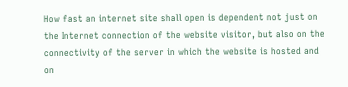How fast an internet site shall open is dependent not just on the Internet connection of the website visitor, but also on the connectivity of the server in which the website is hosted and on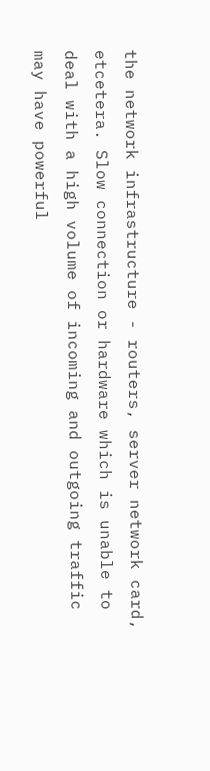the network infrastructure - routers, server network card, etcetera. Slow connection or hardware which is unable to deal with a high volume of incoming and outgoing traffic may have powerful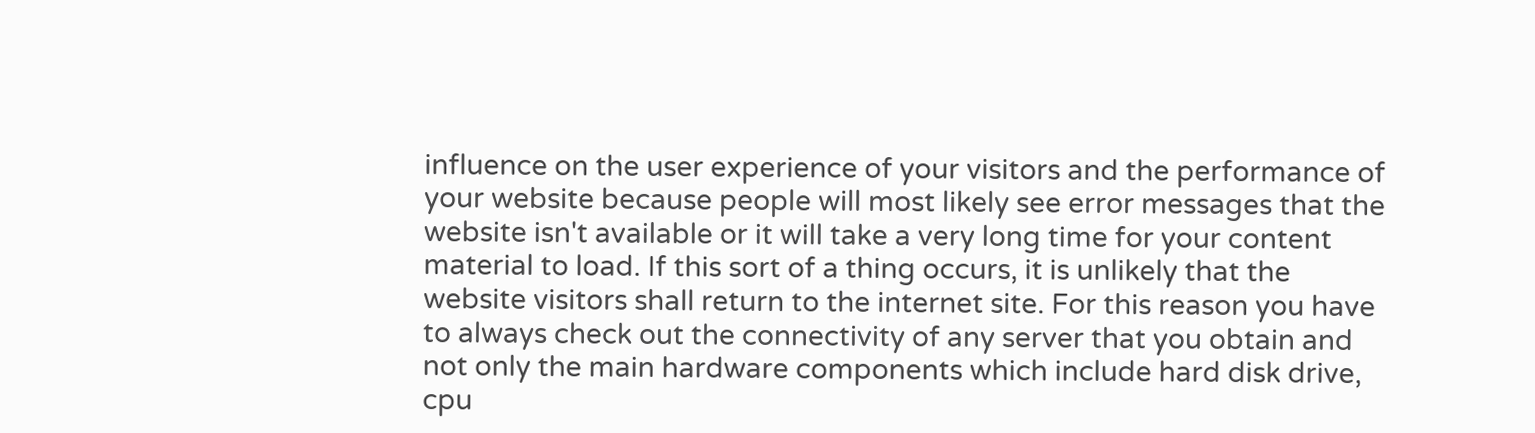influence on the user experience of your visitors and the performance of your website because people will most likely see error messages that the website isn't available or it will take a very long time for your content material to load. If this sort of a thing occurs, it is unlikely that the website visitors shall return to the internet site. For this reason you have to always check out the connectivity of any server that you obtain and not only the main hardware components which include hard disk drive, cpu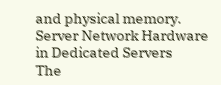and physical memory.
Server Network Hardware in Dedicated Servers
The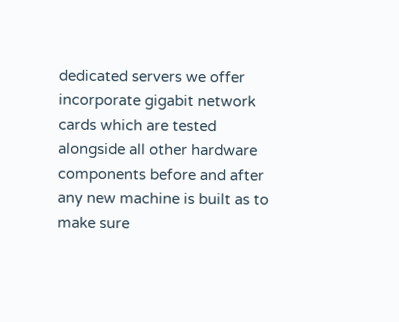dedicated servers we offer incorporate gigabit network cards which are tested alongside all other hardware components before and after any new machine is built as to make sure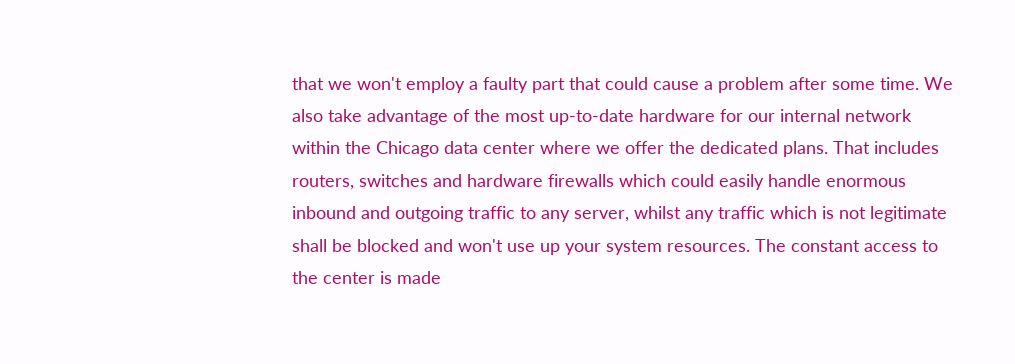that we won't employ a faulty part that could cause a problem after some time. We also take advantage of the most up-to-date hardware for our internal network within the Chicago data center where we offer the dedicated plans. That includes routers, switches and hardware firewalls which could easily handle enormous inbound and outgoing traffic to any server, whilst any traffic which is not legitimate shall be blocked and won't use up your system resources. The constant access to the center is made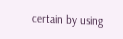certain by using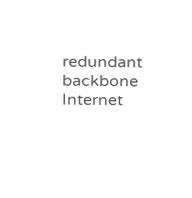redundant backbone Internet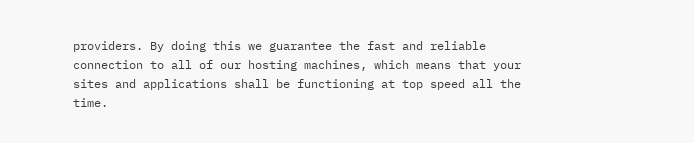providers. By doing this we guarantee the fast and reliable connection to all of our hosting machines, which means that your sites and applications shall be functioning at top speed all the time.